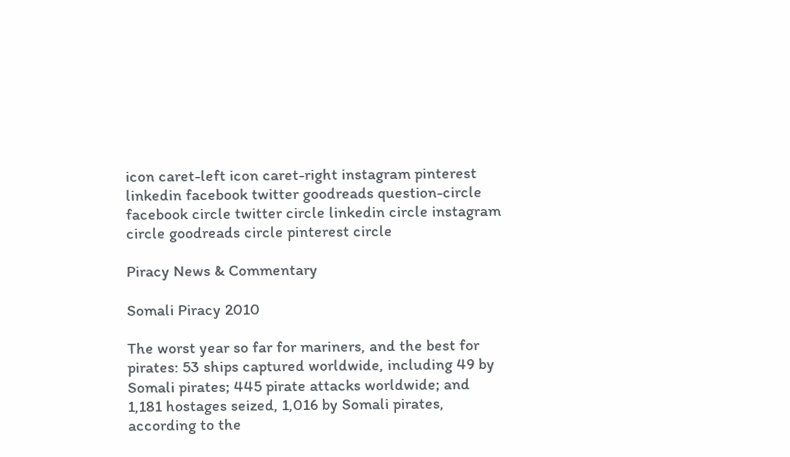icon caret-left icon caret-right instagram pinterest linkedin facebook twitter goodreads question-circle facebook circle twitter circle linkedin circle instagram circle goodreads circle pinterest circle

Piracy News & Commentary

Somali Piracy 2010

The worst year so far for mariners, and the best for pirates: 53 ships captured worldwide, including 49 by Somali pirates; 445 pirate attacks worldwide; and 1,181 hostages seized, 1,016 by Somali pirates, according to the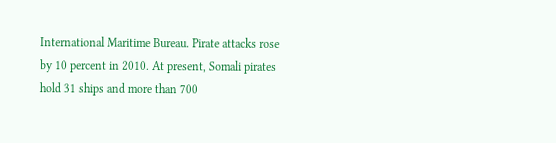International Maritime Bureau. Pirate attacks rose by 10 percent in 2010. At present, Somali pirates hold 31 ships and more than 700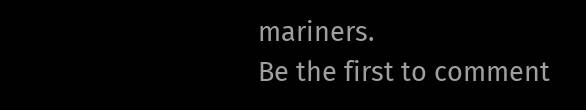mariners.
Be the first to comment